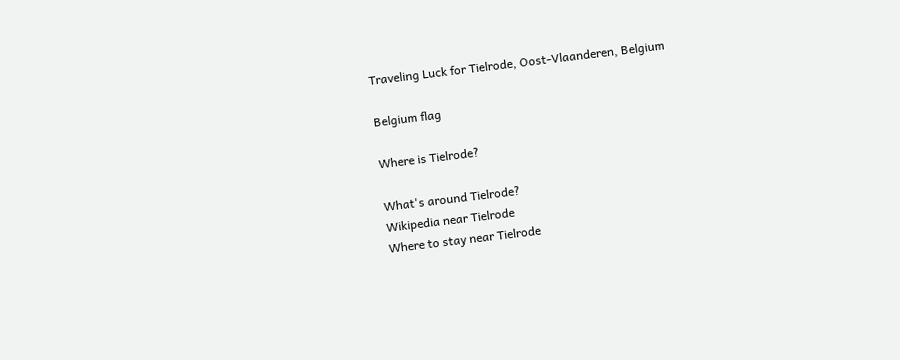Traveling Luck for Tielrode, Oost-Vlaanderen, Belgium

Belgium flag

Where is Tielrode?

What's around Tielrode?
Wikipedia near Tielrode
Where to stay near Tielrode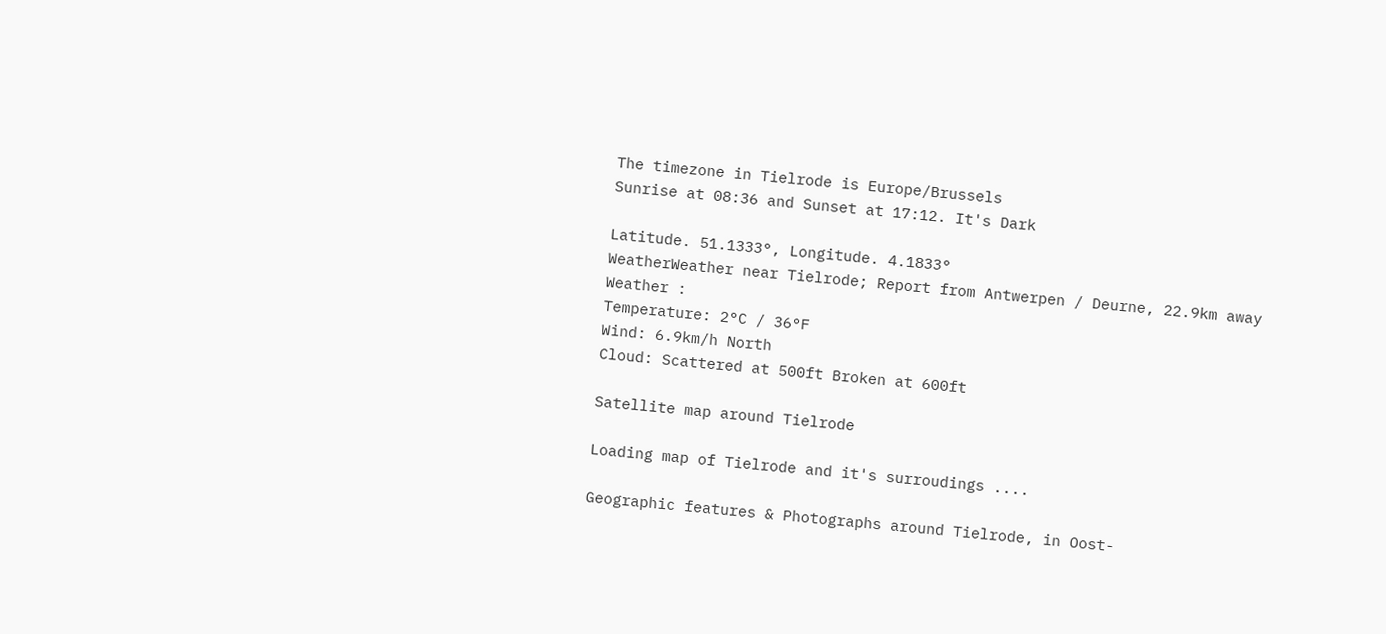The timezone in Tielrode is Europe/Brussels
Sunrise at 08:36 and Sunset at 17:12. It's Dark

Latitude. 51.1333°, Longitude. 4.1833°
WeatherWeather near Tielrode; Report from Antwerpen / Deurne, 22.9km away
Weather :
Temperature: 2°C / 36°F
Wind: 6.9km/h North
Cloud: Scattered at 500ft Broken at 600ft

Satellite map around Tielrode

Loading map of Tielrode and it's surroudings ....

Geographic features & Photographs around Tielrode, in Oost-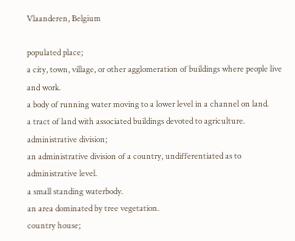Vlaanderen, Belgium

populated place;
a city, town, village, or other agglomeration of buildings where people live and work.
a body of running water moving to a lower level in a channel on land.
a tract of land with associated buildings devoted to agriculture.
administrative division;
an administrative division of a country, undifferentiated as to administrative level.
a small standing waterbody.
an area dominated by tree vegetation.
country house;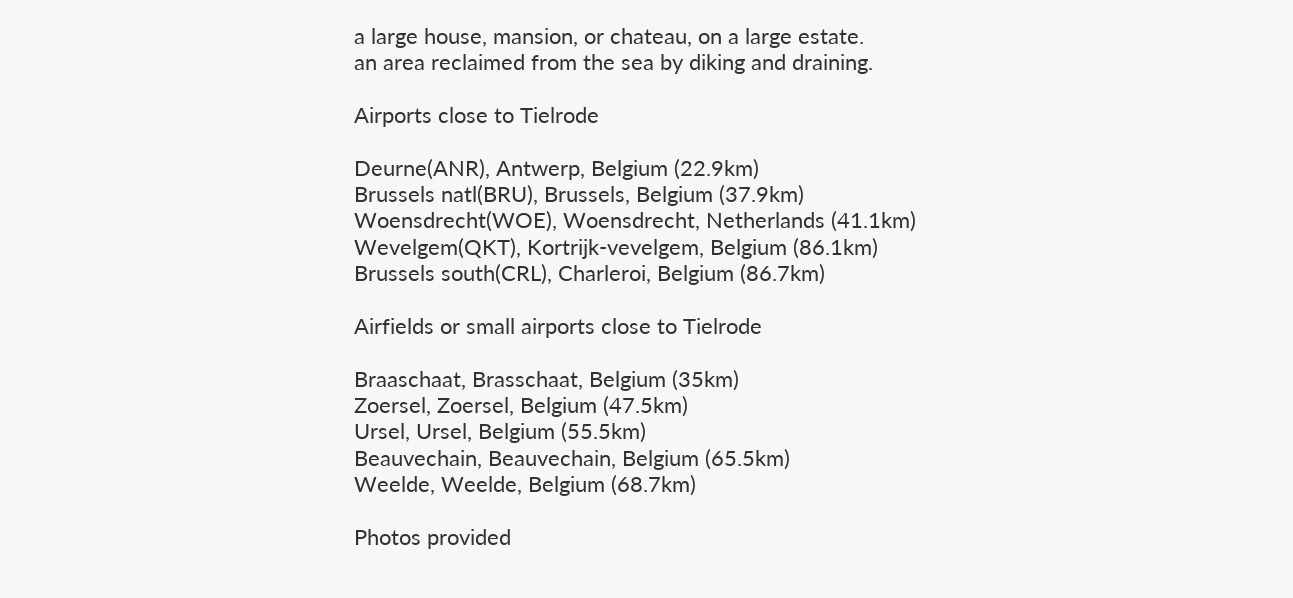a large house, mansion, or chateau, on a large estate.
an area reclaimed from the sea by diking and draining.

Airports close to Tielrode

Deurne(ANR), Antwerp, Belgium (22.9km)
Brussels natl(BRU), Brussels, Belgium (37.9km)
Woensdrecht(WOE), Woensdrecht, Netherlands (41.1km)
Wevelgem(QKT), Kortrijk-vevelgem, Belgium (86.1km)
Brussels south(CRL), Charleroi, Belgium (86.7km)

Airfields or small airports close to Tielrode

Braaschaat, Brasschaat, Belgium (35km)
Zoersel, Zoersel, Belgium (47.5km)
Ursel, Ursel, Belgium (55.5km)
Beauvechain, Beauvechain, Belgium (65.5km)
Weelde, Weelde, Belgium (68.7km)

Photos provided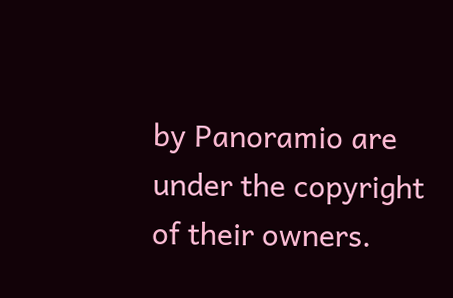by Panoramio are under the copyright of their owners.